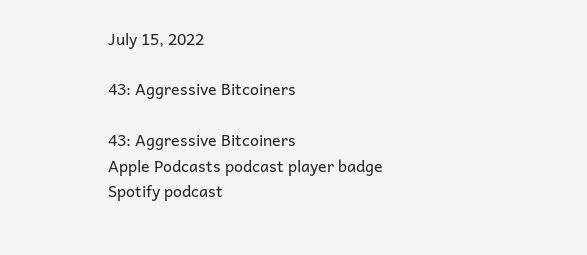July 15, 2022

43: Aggressive Bitcoiners

43: Aggressive Bitcoiners
Apple Podcasts podcast player badge
Spotify podcast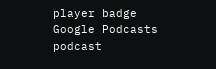player badge
Google Podcasts podcast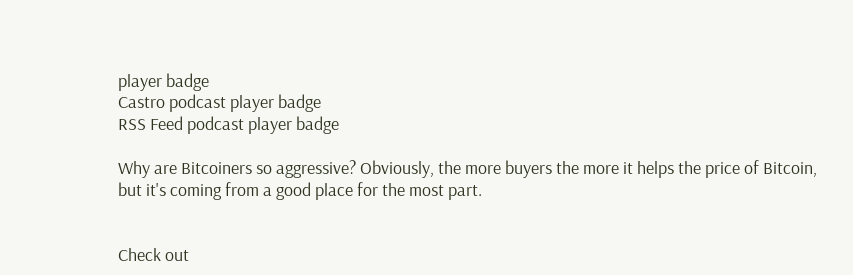player badge
Castro podcast player badge
RSS Feed podcast player badge

Why are Bitcoiners so aggressive? Obviously, the more buyers the more it helps the price of Bitcoin, but it's coming from a good place for the most part.


Check out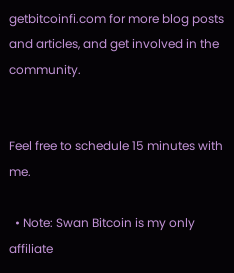getbitcoinfi.com for more blog posts and articles, and get involved in the community.


Feel free to schedule 15 minutes with me.

  • Note: Swan Bitcoin is my only affiliate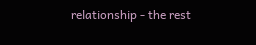relationship - the rest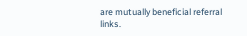are mutually beneficial referral links.